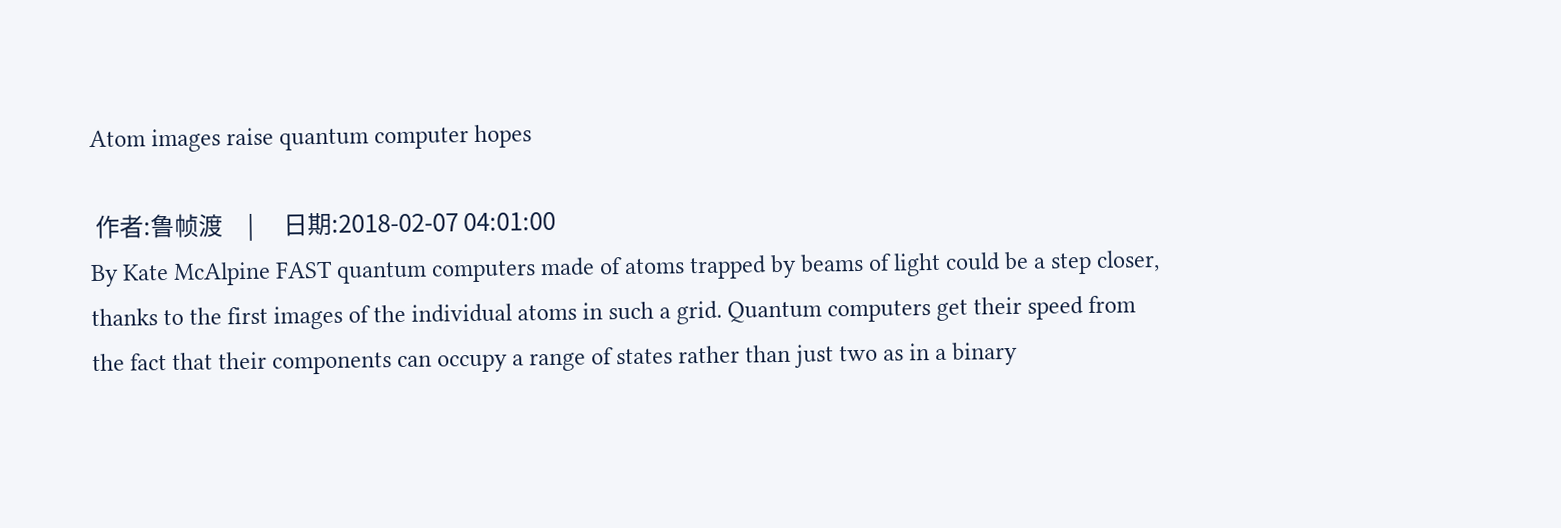Atom images raise quantum computer hopes

 作者:鲁帧渡     |      日期:2018-02-07 04:01:00
By Kate McAlpine FAST quantum computers made of atoms trapped by beams of light could be a step closer, thanks to the first images of the individual atoms in such a grid. Quantum computers get their speed from the fact that their components can occupy a range of states rather than just two as in a binary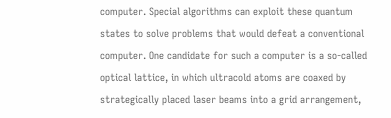computer. Special algorithms can exploit these quantum states to solve problems that would defeat a conventional computer. One candidate for such a computer is a so-called optical lattice, in which ultracold atoms are coaxed by strategically placed laser beams into a grid arrangement,